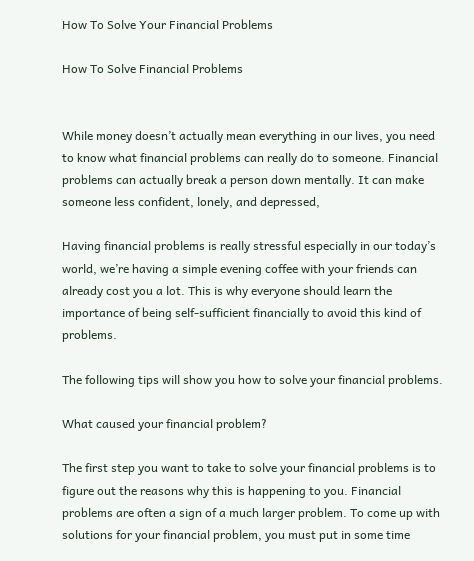How To Solve Your Financial Problems

How To Solve Financial Problems


While money doesn’t actually mean everything in our lives, you need to know what financial problems can really do to someone. Financial problems can actually break a person down mentally. It can make someone less confident, lonely, and depressed,

Having financial problems is really stressful especially in our today’s world, we’re having a simple evening coffee with your friends can already cost you a lot. This is why everyone should learn the importance of being self-sufficient financially to avoid this kind of problems.

The following tips will show you how to solve your financial problems.

What caused your financial problem?

The first step you want to take to solve your financial problems is to figure out the reasons why this is happening to you. Financial problems are often a sign of a much larger problem. To come up with solutions for your financial problem, you must put in some time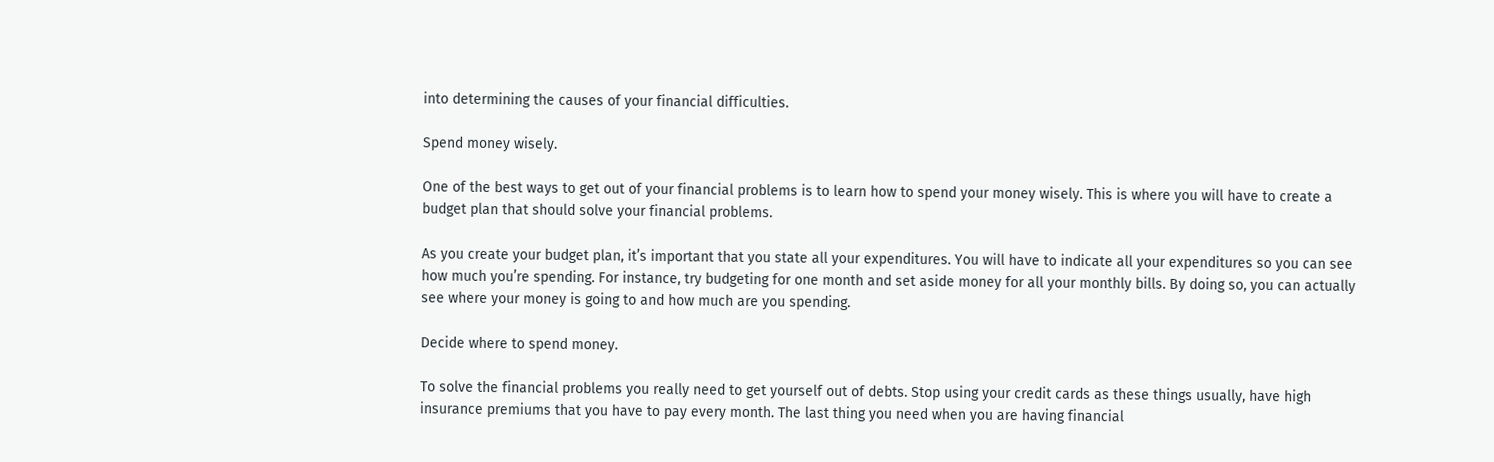into determining the causes of your financial difficulties.

Spend money wisely.

One of the best ways to get out of your financial problems is to learn how to spend your money wisely. This is where you will have to create a budget plan that should solve your financial problems.

As you create your budget plan, it’s important that you state all your expenditures. You will have to indicate all your expenditures so you can see how much you’re spending. For instance, try budgeting for one month and set aside money for all your monthly bills. By doing so, you can actually see where your money is going to and how much are you spending.

Decide where to spend money.

To solve the financial problems you really need to get yourself out of debts. Stop using your credit cards as these things usually, have high insurance premiums that you have to pay every month. The last thing you need when you are having financial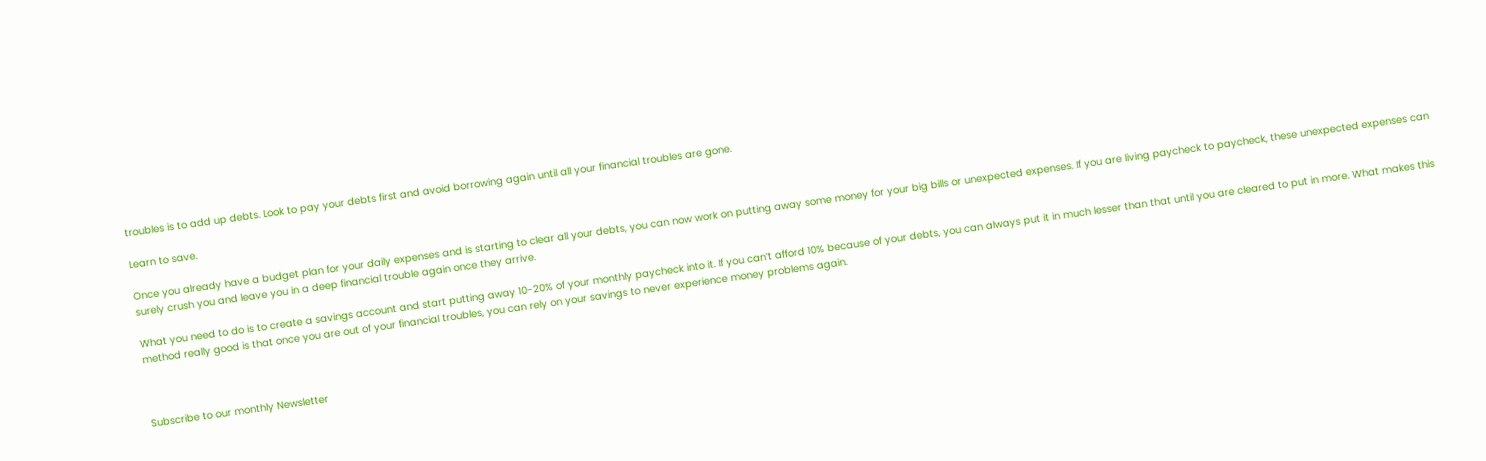troubles is to add up debts. Look to pay your debts first and avoid borrowing again until all your financial troubles are gone.

Learn to save.

Once you already have a budget plan for your daily expenses and is starting to clear all your debts, you can now work on putting away some money for your big bills or unexpected expenses. If you are living paycheck to paycheck, these unexpected expenses can surely crush you and leave you in a deep financial trouble again once they arrive.

What you need to do is to create a savings account and start putting away 10-20% of your monthly paycheck into it. If you can’t afford 10% because of your debts, you can always put it in much lesser than that until you are cleared to put in more. What makes this method really good is that once you are out of your financial troubles, you can rely on your savings to never experience money problems again.



Subscribe to our monthly Newsletter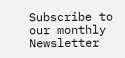Subscribe to our monthly Newsletter